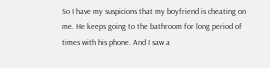So I have my suspicions that my boyfriend is cheating on me. He keeps going to the bathroom for long period of times with his phone. And I saw a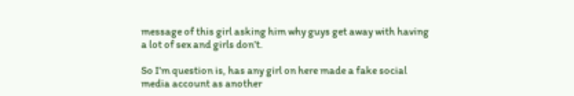message of this girl asking him why guys get away with having a lot of sex and girls don’t.

So I’m question is, has any girl on here made a fake social media account as another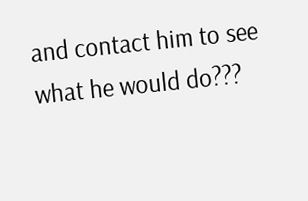and contact him to see what he would do???